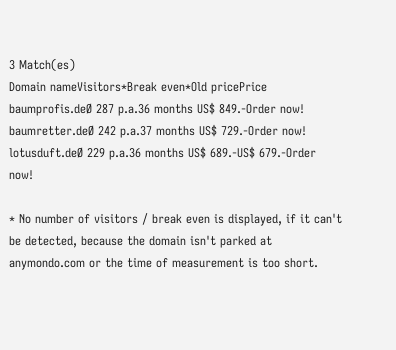3 Match(es)
Domain nameVisitors*Break even*Old pricePrice
baumprofis.deØ 287 p.a.36 months US$ 849.-Order now!
baumretter.deØ 242 p.a.37 months US$ 729.-Order now!
lotusduft.deØ 229 p.a.36 months US$ 689.-US$ 679.-Order now!

* No number of visitors / break even is displayed, if it can't be detected, because the domain isn't parked at anymondo.com or the time of measurement is too short.